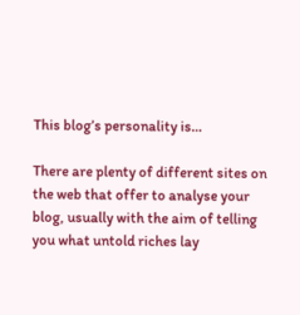This blog’s personality is…

There are plenty of different sites on the web that offer to analyse your blog, usually with the aim of telling you what untold riches lay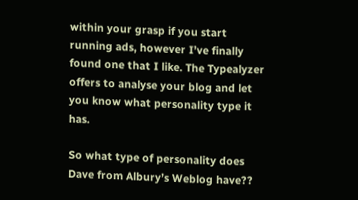within your grasp if you start running ads, however I’ve finally found one that I like. The Typealyzer offers to analyse your blog and let you know what personality type it has.

So what type of personality does Dave from Albury’s Weblog have??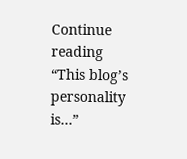Continue reading “This blog’s personality is…”